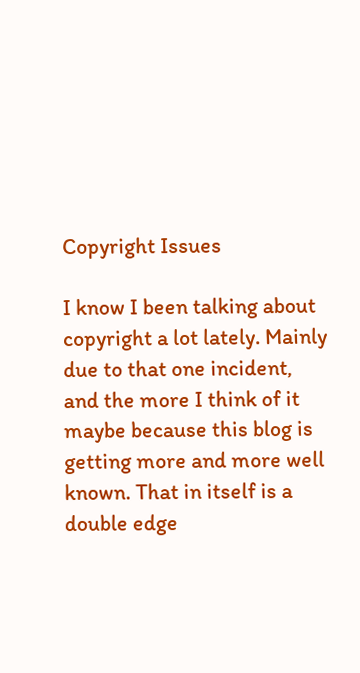Copyright Issues

I know I been talking about copyright a lot lately. Mainly due to that one incident, and the more I think of it maybe because this blog is getting more and more well known. That in itself is a double edge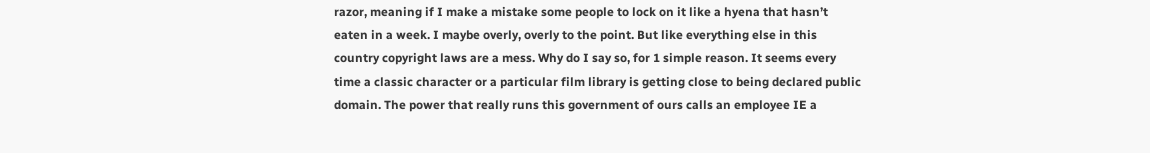razor, meaning if I make a mistake some people to lock on it like a hyena that hasn’t eaten in a week. I maybe overly, overly to the point. But like everything else in this country copyright laws are a mess. Why do I say so, for 1 simple reason. It seems every time a classic character or a particular film library is getting close to being declared public domain. The power that really runs this government of ours calls an employee IE a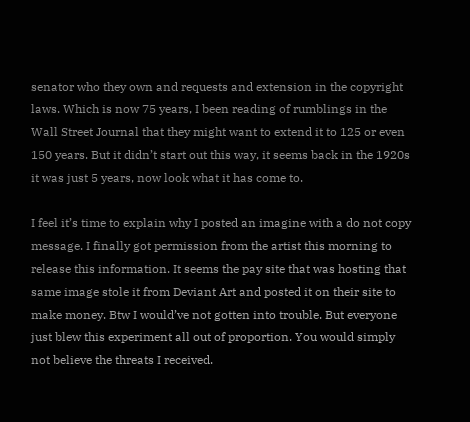senator who they own and requests and extension in the copyright laws. Which is now 75 years, I been reading of rumblings in the Wall Street Journal that they might want to extend it to 125 or even 150 years. But it didn’t start out this way, it seems back in the 1920s it was just 5 years, now look what it has come to.

I feel it’s time to explain why I posted an imagine with a do not copy message. I finally got permission from the artist this morning to release this information. It seems the pay site that was hosting that same image stole it from Deviant Art and posted it on their site to make money. Btw I would’ve not gotten into trouble. But everyone just blew this experiment all out of proportion. You would simply not believe the threats I received.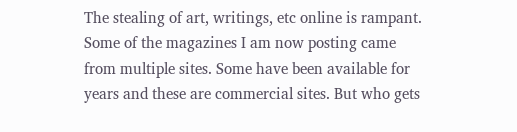The stealing of art, writings, etc online is rampant. Some of the magazines I am now posting came from multiple sites. Some have been available for years and these are commercial sites. But who gets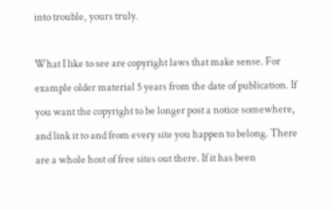into trouble, yours truly.

What I like to see are copyright laws that make sense. For example older material 5 years from the date of publication. If you want the copyright to be longer post a notice somewhere, and link it to and from every site you happen to belong. There are a whole host of free sites out there. If it has been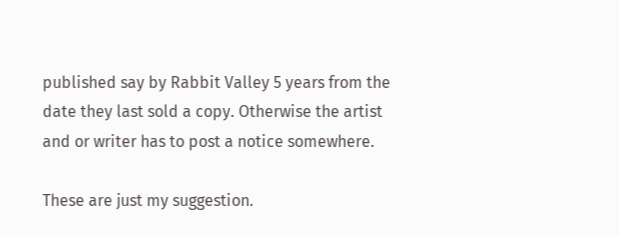published say by Rabbit Valley 5 years from the date they last sold a copy. Otherwise the artist and or writer has to post a notice somewhere.

These are just my suggestion.